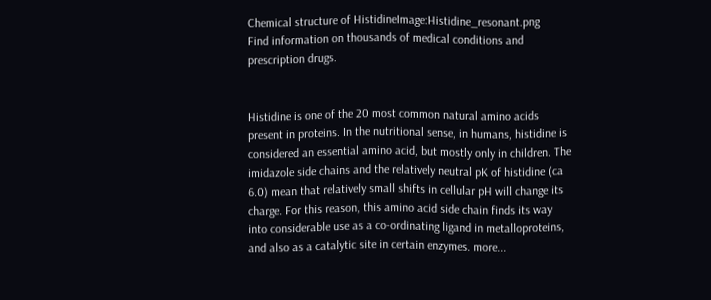Chemical structure of HistidineImage:Histidine_resonant.png
Find information on thousands of medical conditions and prescription drugs.


Histidine is one of the 20 most common natural amino acids present in proteins. In the nutritional sense, in humans, histidine is considered an essential amino acid, but mostly only in children. The imidazole side chains and the relatively neutral pK of histidine (ca 6.0) mean that relatively small shifts in cellular pH will change its charge. For this reason, this amino acid side chain finds its way into considerable use as a co-ordinating ligand in metalloproteins, and also as a catalytic site in certain enzymes. more...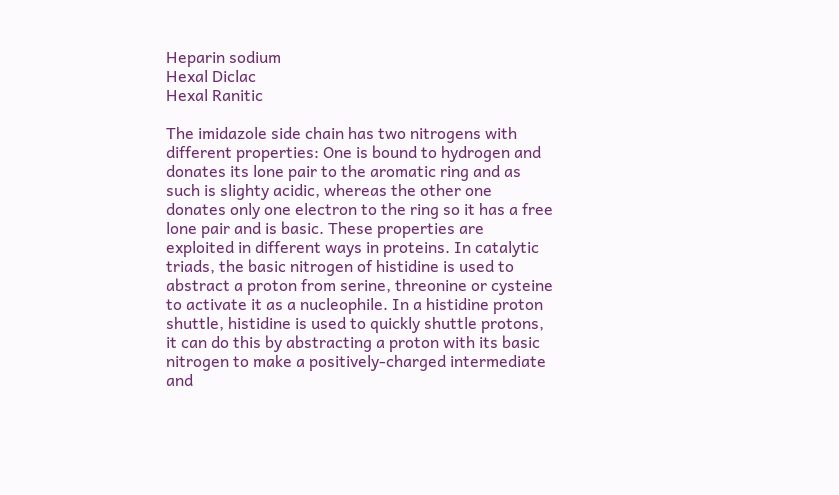Heparin sodium
Hexal Diclac
Hexal Ranitic

The imidazole side chain has two nitrogens with different properties: One is bound to hydrogen and donates its lone pair to the aromatic ring and as such is slighty acidic, whereas the other one donates only one electron to the ring so it has a free lone pair and is basic. These properties are exploited in different ways in proteins. In catalytic triads, the basic nitrogen of histidine is used to abstract a proton from serine, threonine or cysteine to activate it as a nucleophile. In a histidine proton shuttle, histidine is used to quickly shuttle protons, it can do this by abstracting a proton with its basic nitrogen to make a positively-charged intermediate and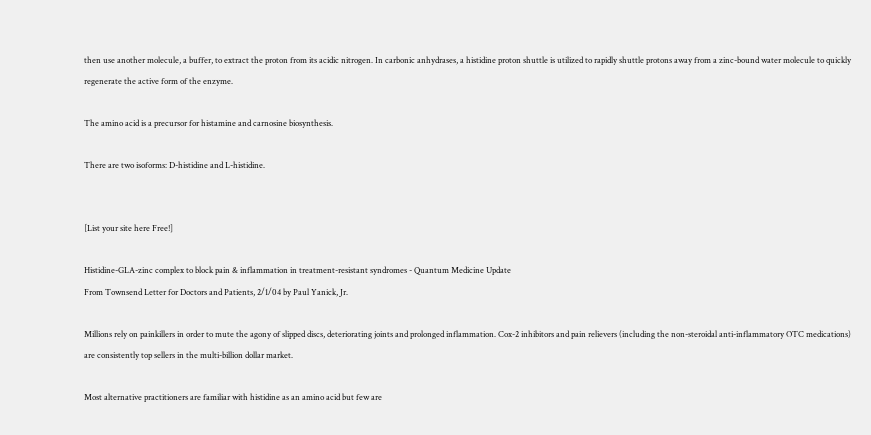then use another molecule, a buffer, to extract the proton from its acidic nitrogen. In carbonic anhydrases, a histidine proton shuttle is utilized to rapidly shuttle protons away from a zinc-bound water molecule to quickly regenerate the active form of the enzyme.

The amino acid is a precursor for histamine and carnosine biosynthesis.

There are two isoforms: D-histidine and L-histidine.


[List your site here Free!]

Histidine-GLA-zinc complex to block pain & inflammation in treatment-resistant syndromes - Quantum Medicine Update
From Townsend Letter for Doctors and Patients, 2/1/04 by Paul Yanick, Jr.

Millions rely on painkillers in order to mute the agony of slipped discs, deteriorating joints and prolonged inflammation. Cox-2 inhibitors and pain relievers (including the non-steroidal anti-inflammatory OTC medications) are consistently top sellers in the multi-billion dollar market.

Most alternative practitioners are familiar with histidine as an amino acid but few are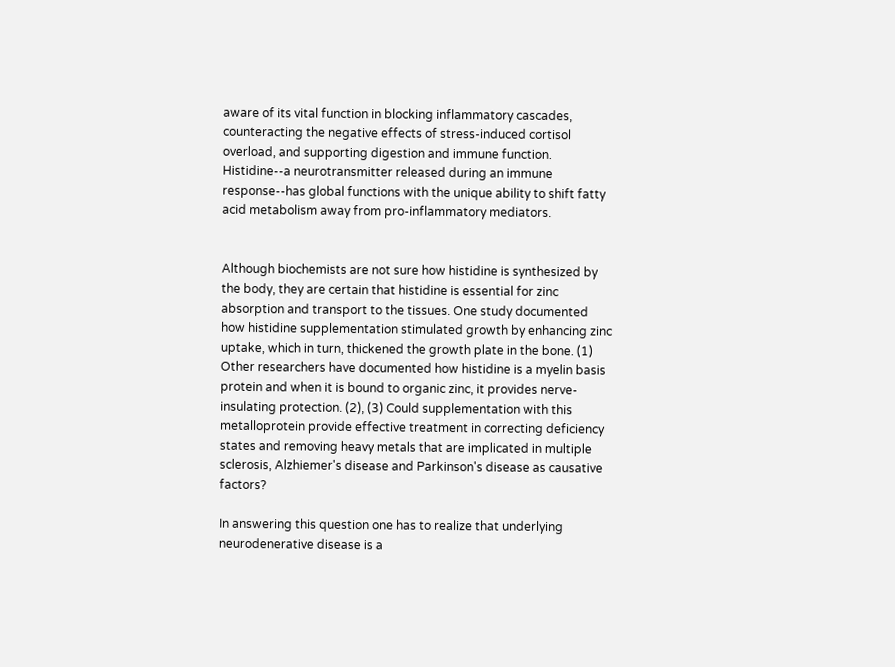aware of its vital function in blocking inflammatory cascades, counteracting the negative effects of stress-induced cortisol overload, and supporting digestion and immune function. Histidine--a neurotransmitter released during an immune response--has global functions with the unique ability to shift fatty acid metabolism away from pro-inflammatory mediators.


Although biochemists are not sure how histidine is synthesized by the body, they are certain that histidine is essential for zinc absorption and transport to the tissues. One study documented how histidine supplementation stimulated growth by enhancing zinc uptake, which in turn, thickened the growth plate in the bone. (1) Other researchers have documented how histidine is a myelin basis protein and when it is bound to organic zinc, it provides nerve-insulating protection. (2), (3) Could supplementation with this metalloprotein provide effective treatment in correcting deficiency states and removing heavy metals that are implicated in multiple sclerosis, Alzhiemer's disease and Parkinson's disease as causative factors?

In answering this question one has to realize that underlying neurodenerative disease is a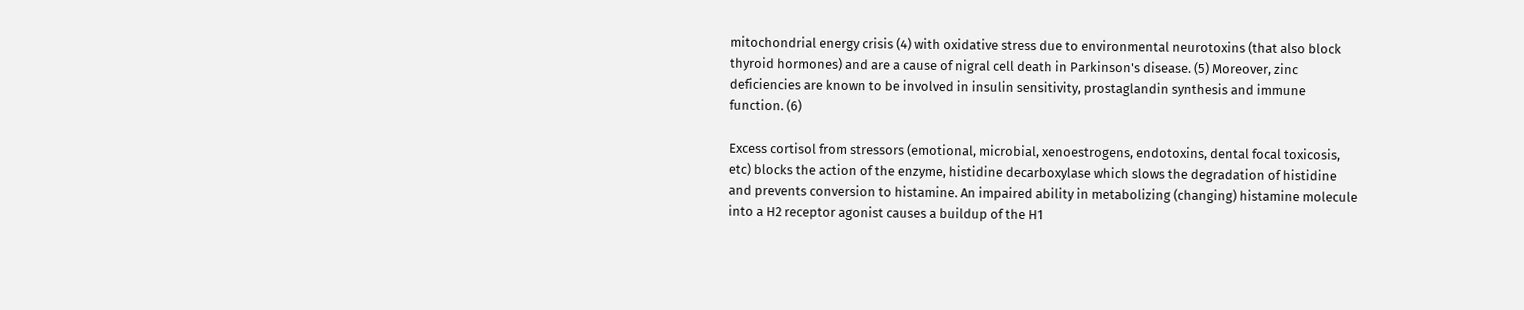mitochondrial energy crisis (4) with oxidative stress due to environmental neurotoxins (that also block thyroid hormones) and are a cause of nigral cell death in Parkinson's disease. (5) Moreover, zinc deficiencies are known to be involved in insulin sensitivity, prostaglandin synthesis and immune function. (6)

Excess cortisol from stressors (emotional, microbial, xenoestrogens, endotoxins, dental focal toxicosis, etc) blocks the action of the enzyme, histidine decarboxylase which slows the degradation of histidine and prevents conversion to histamine. An impaired ability in metabolizing (changing) histamine molecule into a H2 receptor agonist causes a buildup of the H1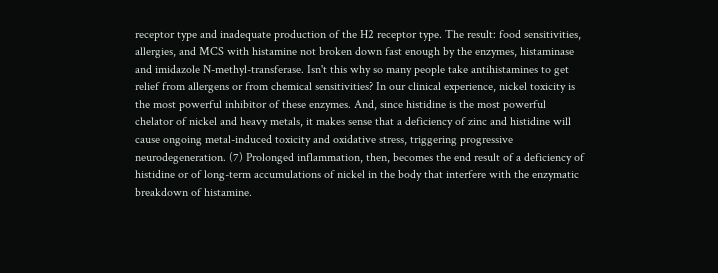receptor type and inadequate production of the H2 receptor type. The result: food sensitivities, allergies, and MCS with histamine not broken down fast enough by the enzymes, histaminase and imidazole N-methyl-transferase. Isn't this why so many people take antihistamines to get relief from allergens or from chemical sensitivities? In our clinical experience, nickel toxicity is the most powerful inhibitor of these enzymes. And, since histidine is the most powerful chelator of nickel and heavy metals, it makes sense that a deficiency of zinc and histidine will cause ongoing metal-induced toxicity and oxidative stress, triggering progressive neurodegeneration. (7) Prolonged inflammation, then, becomes the end result of a deficiency of histidine or of long-term accumulations of nickel in the body that interfere with the enzymatic breakdown of histamine.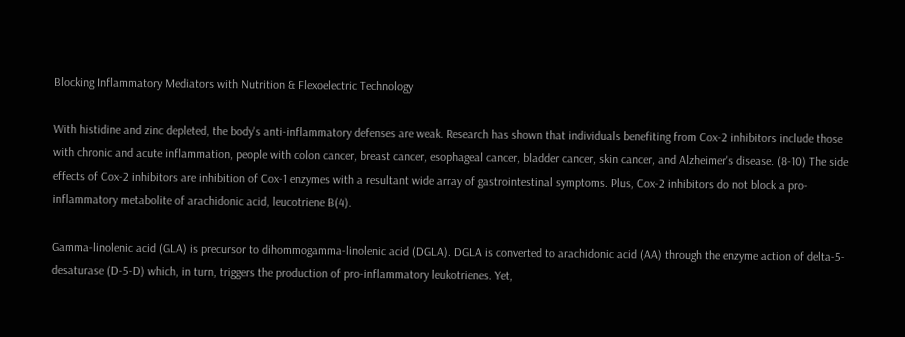Blocking Inflammatory Mediators with Nutrition & Flexoelectric Technology

With histidine and zinc depleted, the body's anti-inflammatory defenses are weak. Research has shown that individuals benefiting from Cox-2 inhibitors include those with chronic and acute inflammation, people with colon cancer, breast cancer, esophageal cancer, bladder cancer, skin cancer, and Alzheimer's disease. (8-10) The side effects of Cox-2 inhibitors are inhibition of Cox-1 enzymes with a resultant wide array of gastrointestinal symptoms. Plus, Cox-2 inhibitors do not block a pro-inflammatory metabolite of arachidonic acid, leucotriene B(4).

Gamma-linolenic acid (GLA) is precursor to dihommogamma-linolenic acid (DGLA). DGLA is converted to arachidonic acid (AA) through the enzyme action of delta-5-desaturase (D-5-D) which, in turn, triggers the production of pro-inflammatory leukotrienes. Yet,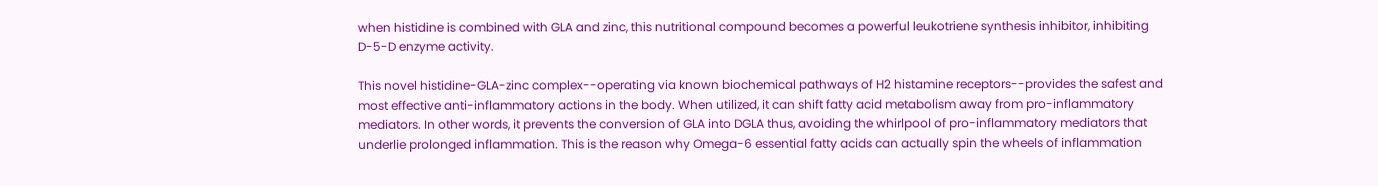when histidine is combined with GLA and zinc, this nutritional compound becomes a powerful leukotriene synthesis inhibitor, inhibiting D-5-D enzyme activity.

This novel histidine-GLA-zinc complex--operating via known biochemical pathways of H2 histamine receptors--provides the safest and most effective anti-inflammatory actions in the body. When utilized, it can shift fatty acid metabolism away from pro-inflammatory mediators. In other words, it prevents the conversion of GLA into DGLA thus, avoiding the whirlpool of pro-inflammatory mediators that underlie prolonged inflammation. This is the reason why Omega-6 essential fatty acids can actually spin the wheels of inflammation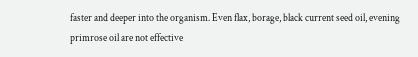faster and deeper into the organism. Even flax, borage, black current seed oil, evening primrose oil are not effective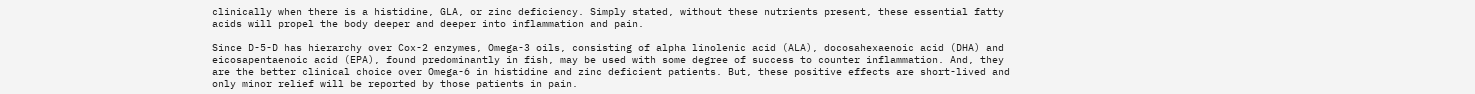clinically when there is a histidine, GLA, or zinc deficiency. Simply stated, without these nutrients present, these essential fatty acids will propel the body deeper and deeper into inflammation and pain.

Since D-5-D has hierarchy over Cox-2 enzymes, Omega-3 oils, consisting of alpha linolenic acid (ALA), docosahexaenoic acid (DHA) and eicosapentaenoic acid (EPA), found predominantly in fish, may be used with some degree of success to counter inflammation. And, they are the better clinical choice over Omega-6 in histidine and zinc deficient patients. But, these positive effects are short-lived and only minor relief will be reported by those patients in pain.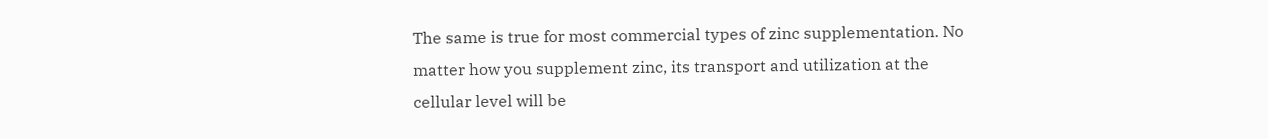The same is true for most commercial types of zinc supplementation. No matter how you supplement zinc, its transport and utilization at the cellular level will be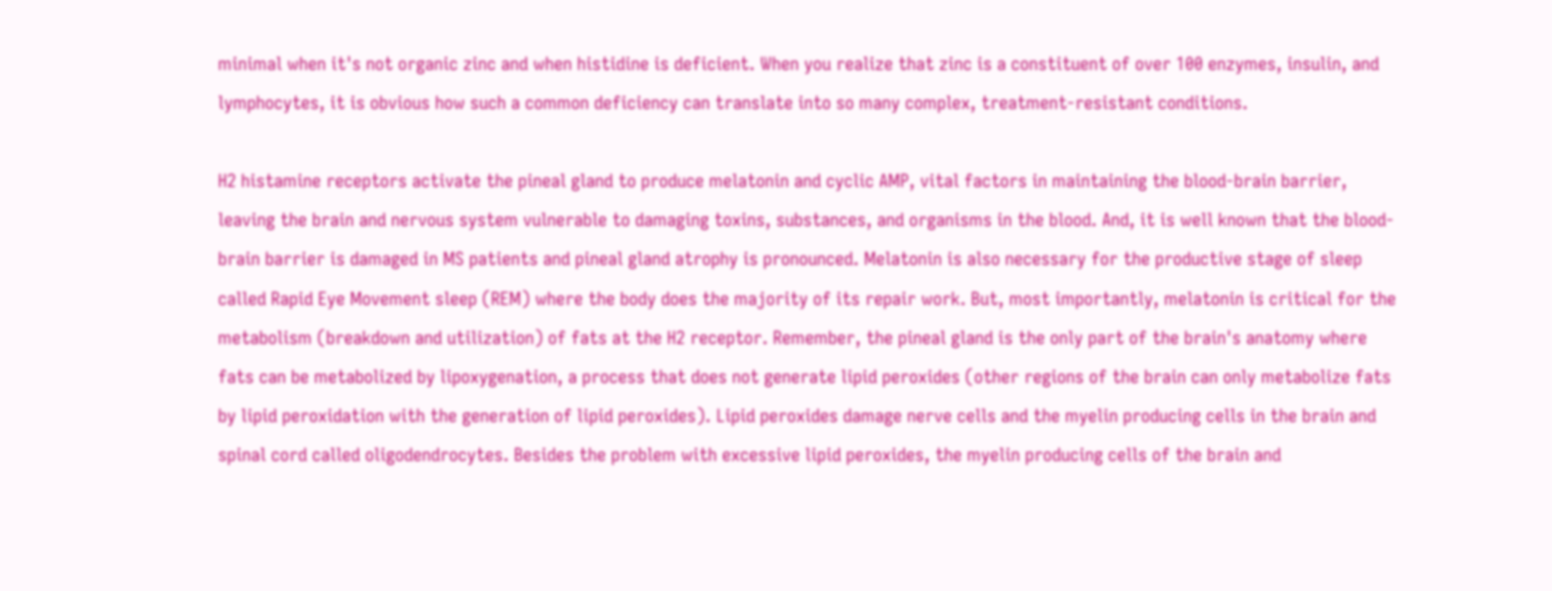minimal when it's not organic zinc and when histidine is deficient. When you realize that zinc is a constituent of over 100 enzymes, insulin, and lymphocytes, it is obvious how such a common deficiency can translate into so many complex, treatment-resistant conditions.

H2 histamine receptors activate the pineal gland to produce melatonin and cyclic AMP, vital factors in maintaining the blood-brain barrier, leaving the brain and nervous system vulnerable to damaging toxins, substances, and organisms in the blood. And, it is well known that the blood-brain barrier is damaged in MS patients and pineal gland atrophy is pronounced. Melatonin is also necessary for the productive stage of sleep called Rapid Eye Movement sleep (REM) where the body does the majority of its repair work. But, most importantly, melatonin is critical for the metabolism (breakdown and utilization) of fats at the H2 receptor. Remember, the pineal gland is the only part of the brain's anatomy where fats can be metabolized by lipoxygenation, a process that does not generate lipid peroxides (other regions of the brain can only metabolize fats by lipid peroxidation with the generation of lipid peroxides). Lipid peroxides damage nerve cells and the myelin producing cells in the brain and spinal cord called oligodendrocytes. Besides the problem with excessive lipid peroxides, the myelin producing cells of the brain and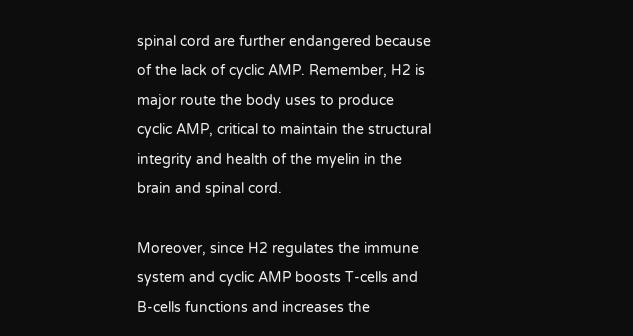spinal cord are further endangered because of the lack of cyclic AMP. Remember, H2 is major route the body uses to produce cyclic AMP, critical to maintain the structural integrity and health of the myelin in the brain and spinal cord.

Moreover, since H2 regulates the immune system and cyclic AMP boosts T-cells and B-cells functions and increases the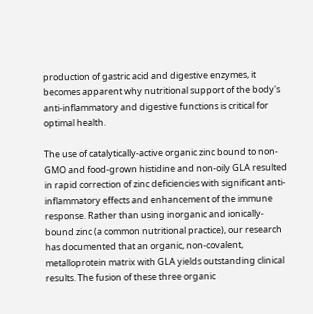production of gastric acid and digestive enzymes, it becomes apparent why nutritional support of the body's anti-inflammatory and digestive functions is critical for optimal health.

The use of catalytically-active organic zinc bound to non-GMO and food-grown histidine and non-oily GLA resulted in rapid correction of zinc deficiencies with significant anti-inflammatory effects and enhancement of the immune response. Rather than using inorganic and ionically-bound zinc (a common nutritional practice), our research has documented that an organic, non-covalent, metalloprotein matrix with GLA yields outstanding clinical results. The fusion of these three organic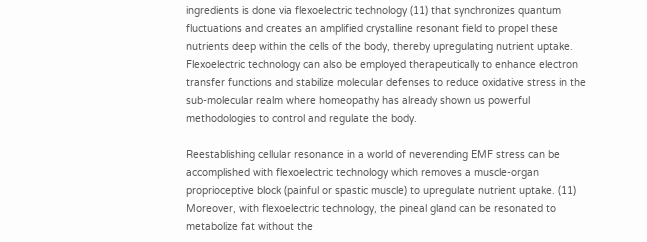ingredients is done via flexoelectric technology (11) that synchronizes quantum fluctuations and creates an amplified crystalline resonant field to propel these nutrients deep within the cells of the body, thereby upregulating nutrient uptake. Flexoelectric technology can also be employed therapeutically to enhance electron transfer functions and stabilize molecular defenses to reduce oxidative stress in the sub-molecular realm where homeopathy has already shown us powerful methodologies to control and regulate the body.

Reestablishing cellular resonance in a world of neverending EMF stress can be accomplished with flexoelectric technology which removes a muscle-organ proprioceptive block (painful or spastic muscle) to upregulate nutrient uptake. (11) Moreover, with flexoelectric technology, the pineal gland can be resonated to metabolize fat without the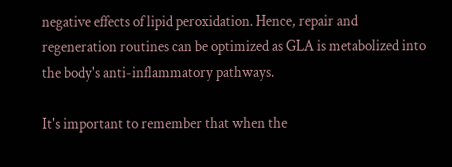negative effects of lipid peroxidation. Hence, repair and regeneration routines can be optimized as GLA is metabolized into the body's anti-inflammatory pathways.

It's important to remember that when the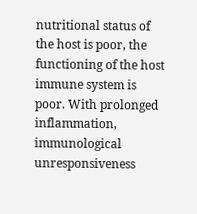nutritional status of the host is poor, the functioning of the host immune system is poor. With prolonged inflammation, immunological unresponsiveness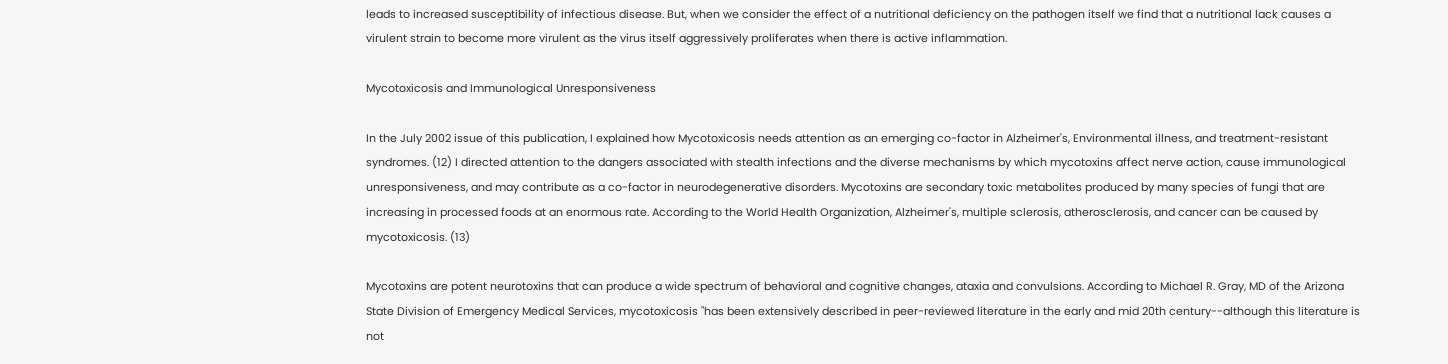leads to increased susceptibility of infectious disease. But, when we consider the effect of a nutritional deficiency on the pathogen itself we find that a nutritional lack causes a virulent strain to become more virulent as the virus itself aggressively proliferates when there is active inflammation.

Mycotoxicosis and Immunological Unresponsiveness

In the July 2002 issue of this publication, I explained how Mycotoxicosis needs attention as an emerging co-factor in Alzheimer's, Environmental illness, and treatment-resistant syndromes. (12) I directed attention to the dangers associated with stealth infections and the diverse mechanisms by which mycotoxins affect nerve action, cause immunological unresponsiveness, and may contribute as a co-factor in neurodegenerative disorders. Mycotoxins are secondary toxic metabolites produced by many species of fungi that are increasing in processed foods at an enormous rate. According to the World Health Organization, Alzheimer's, multiple sclerosis, atherosclerosis, and cancer can be caused by mycotoxicosis. (13)

Mycotoxins are potent neurotoxins that can produce a wide spectrum of behavioral and cognitive changes, ataxia and convulsions. According to Michael R. Gray, MD of the Arizona State Division of Emergency Medical Services, mycotoxicosis "has been extensively described in peer-reviewed literature in the early and mid 20th century--although this literature is not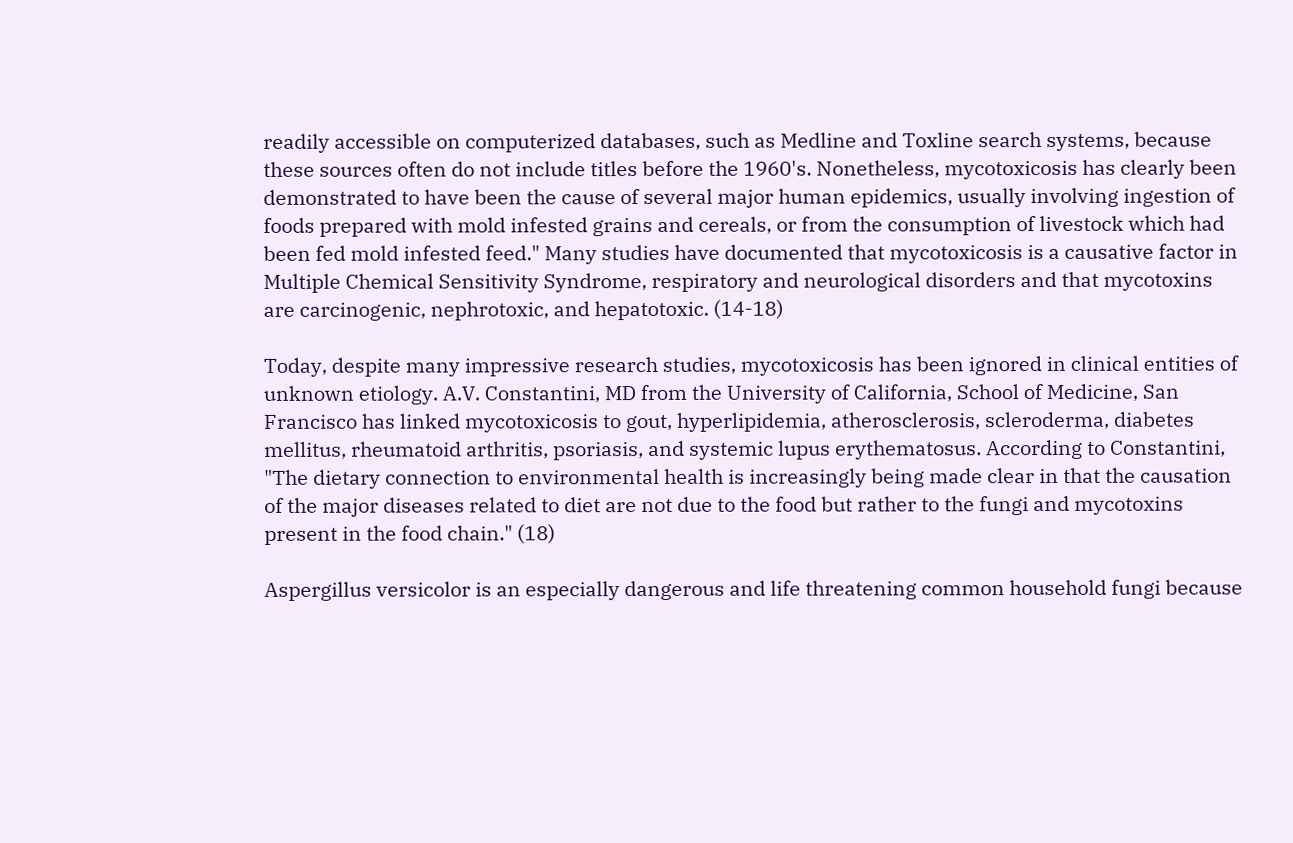readily accessible on computerized databases, such as Medline and Toxline search systems, because these sources often do not include titles before the 1960's. Nonetheless, mycotoxicosis has clearly been demonstrated to have been the cause of several major human epidemics, usually involving ingestion of foods prepared with mold infested grains and cereals, or from the consumption of livestock which had been fed mold infested feed." Many studies have documented that mycotoxicosis is a causative factor in Multiple Chemical Sensitivity Syndrome, respiratory and neurological disorders and that mycotoxins are carcinogenic, nephrotoxic, and hepatotoxic. (14-18)

Today, despite many impressive research studies, mycotoxicosis has been ignored in clinical entities of unknown etiology. A.V. Constantini, MD from the University of California, School of Medicine, San Francisco has linked mycotoxicosis to gout, hyperlipidemia, atherosclerosis, scleroderma, diabetes mellitus, rheumatoid arthritis, psoriasis, and systemic lupus erythematosus. According to Constantini, "The dietary connection to environmental health is increasingly being made clear in that the causation of the major diseases related to diet are not due to the food but rather to the fungi and mycotoxins present in the food chain." (18)

Aspergillus versicolor is an especially dangerous and life threatening common household fungi because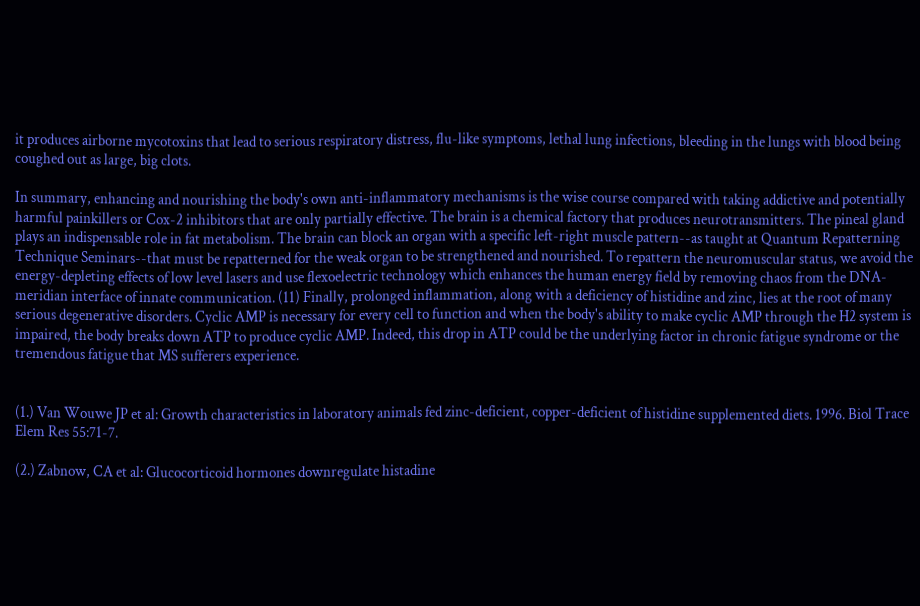it produces airborne mycotoxins that lead to serious respiratory distress, flu-like symptoms, lethal lung infections, bleeding in the lungs with blood being coughed out as large, big clots.

In summary, enhancing and nourishing the body's own anti-inflammatory mechanisms is the wise course compared with taking addictive and potentially harmful painkillers or Cox-2 inhibitors that are only partially effective. The brain is a chemical factory that produces neurotransmitters. The pineal gland plays an indispensable role in fat metabolism. The brain can block an organ with a specific left-right muscle pattern--as taught at Quantum Repatterning Technique Seminars--that must be repatterned for the weak organ to be strengthened and nourished. To repattern the neuromuscular status, we avoid the energy-depleting effects of low level lasers and use flexoelectric technology which enhances the human energy field by removing chaos from the DNA-meridian interface of innate communication. (11) Finally, prolonged inflammation, along with a deficiency of histidine and zinc, lies at the root of many serious degenerative disorders. Cyclic AMP is necessary for every cell to function and when the body's ability to make cyclic AMP through the H2 system is impaired, the body breaks down ATP to produce cyclic AMP. Indeed, this drop in ATP could be the underlying factor in chronic fatigue syndrome or the tremendous fatigue that MS sufferers experience.


(1.) Van Wouwe JP et al: Growth characteristics in laboratory animals fed zinc-deficient, copper-deficient of histidine supplemented diets. 1996. Biol Trace Elem Res 55:71-7.

(2.) Zabnow, CA et al: Glucocorticoid hormones downregulate histadine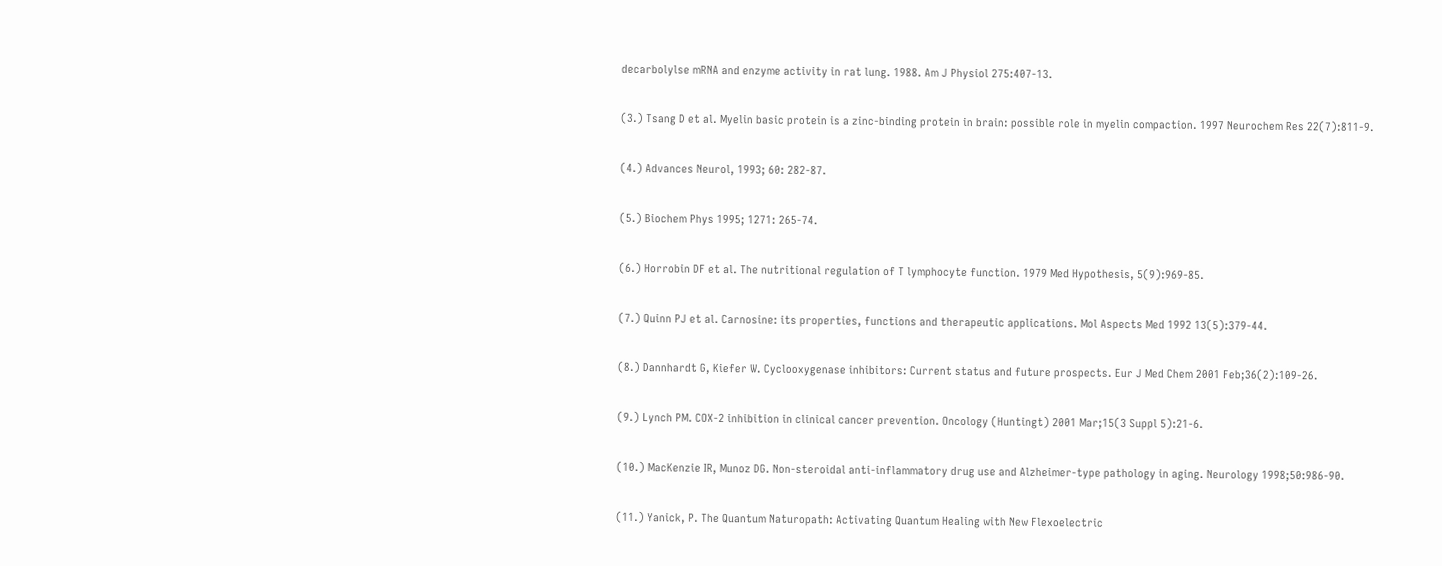decarbolylse mRNA and enzyme activity in rat lung. 1988. Am J Physiol 275:407-13.

(3.) Tsang D et al. Myelin basic protein is a zinc-binding protein in brain: possible role in myelin compaction. 1997 Neurochem Res 22(7):811-9.

(4.) Advances Neurol, 1993; 60: 282-87.

(5.) Biochem Phys 1995; 1271: 265-74.

(6.) Horrobin DF et al. The nutritional regulation of T lymphocyte function. 1979 Med Hypothesis, 5(9):969-85.

(7.) Quinn PJ et al. Carnosine: its properties, functions and therapeutic applications. Mol Aspects Med 1992 13(5):379-44.

(8.) Dannhardt G, Kiefer W. Cyclooxygenase inhibitors: Current status and future prospects. Eur J Med Chem 2001 Feb;36(2):109-26.

(9.) Lynch PM. COX-2 inhibition in clinical cancer prevention. Oncology (Huntingt) 2001 Mar;15(3 Suppl 5):21-6.

(10.) MacKenzie IR, Munoz DG. Non-steroidal anti-inflammatory drug use and Alzheimer-type pathology in aging. Neurology 1998;50:986-90.

(11.) Yanick, P. The Quantum Naturopath: Activating Quantum Healing with New Flexoelectric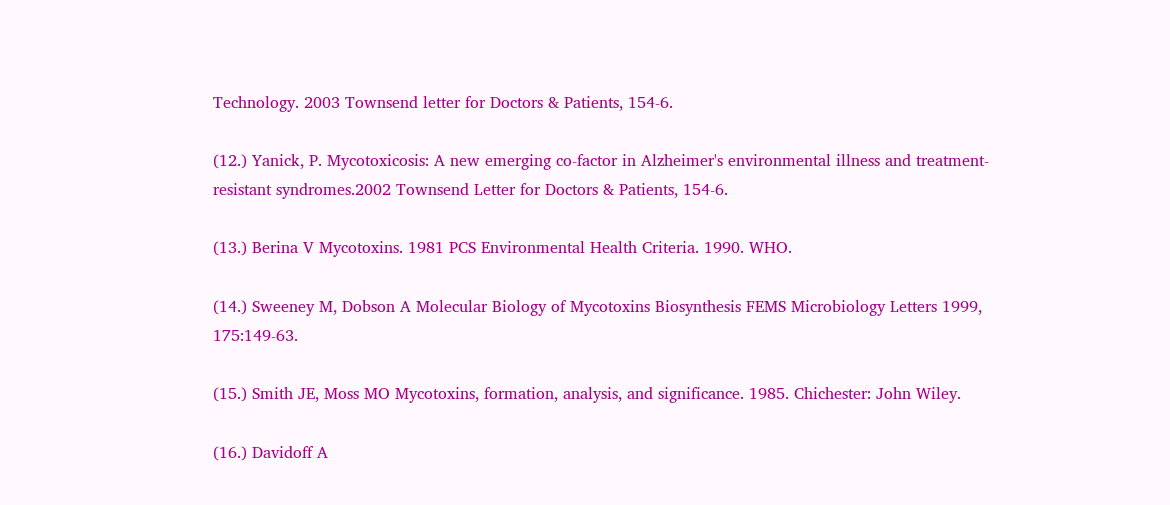Technology. 2003 Townsend letter for Doctors & Patients, 154-6.

(12.) Yanick, P. Mycotoxicosis: A new emerging co-factor in Alzheimer's environmental illness and treatment-resistant syndromes.2002 Townsend Letter for Doctors & Patients, 154-6.

(13.) Berina V Mycotoxins. 1981 PCS Environmental Health Criteria. 1990. WHO.

(14.) Sweeney M, Dobson A Molecular Biology of Mycotoxins Biosynthesis FEMS Microbiology Letters 1999, 175:149-63.

(15.) Smith JE, Moss MO Mycotoxins, formation, analysis, and significance. 1985. Chichester: John Wiley.

(16.) Davidoff A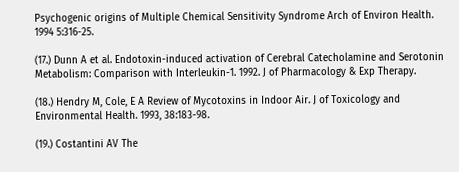Psychogenic origins of Multiple Chemical Sensitivity Syndrome Arch of Environ Health. 1994 5:316-25.

(17.) Dunn A et al. Endotoxin-induced activation of Cerebral Catecholamine and Serotonin Metabolism: Comparison with Interleukin-1. 1992. J of Pharmacology & Exp Therapy.

(18.) Hendry M, Cole, E A Review of Mycotoxins in Indoor Air. J of Toxicology and Environmental Health. 1993, 38:183-98.

(19.) Costantini AV The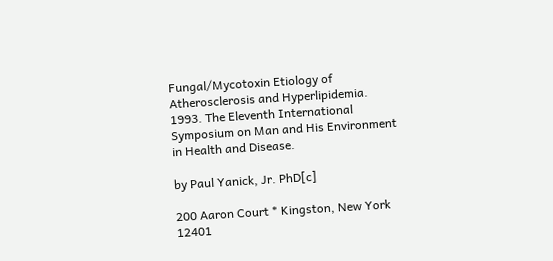Fungal/Mycotoxin Etiology of Atherosclerosis and Hyperlipidemia. 1993. The Eleventh International Symposium on Man and His Environment in Health and Disease.

by Paul Yanick, Jr. PhD[c]

200 Aaron Court * Kingston, New York 12401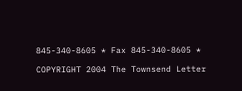845-340-8605 * Fax 845-340-8605 *

COPYRIGHT 2004 The Townsend Letter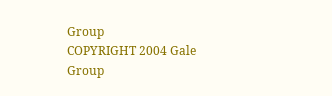Group
COPYRIGHT 2004 Gale Group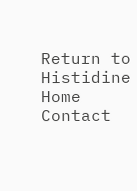Return to Histidine
Home Contact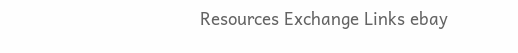Resources Exchange Links ebay